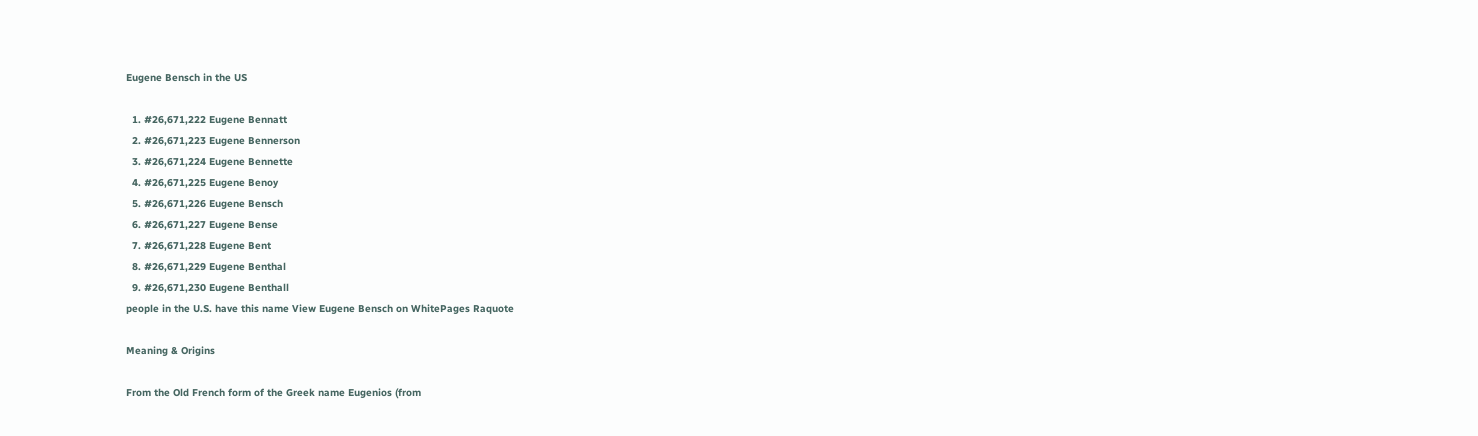Eugene Bensch in the US

  1. #26,671,222 Eugene Bennatt
  2. #26,671,223 Eugene Bennerson
  3. #26,671,224 Eugene Bennette
  4. #26,671,225 Eugene Benoy
  5. #26,671,226 Eugene Bensch
  6. #26,671,227 Eugene Bense
  7. #26,671,228 Eugene Bent
  8. #26,671,229 Eugene Benthal
  9. #26,671,230 Eugene Benthall
people in the U.S. have this name View Eugene Bensch on WhitePages Raquote

Meaning & Origins

From the Old French form of the Greek name Eugenios (from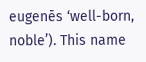eugenēs ‘well-born, noble’). This name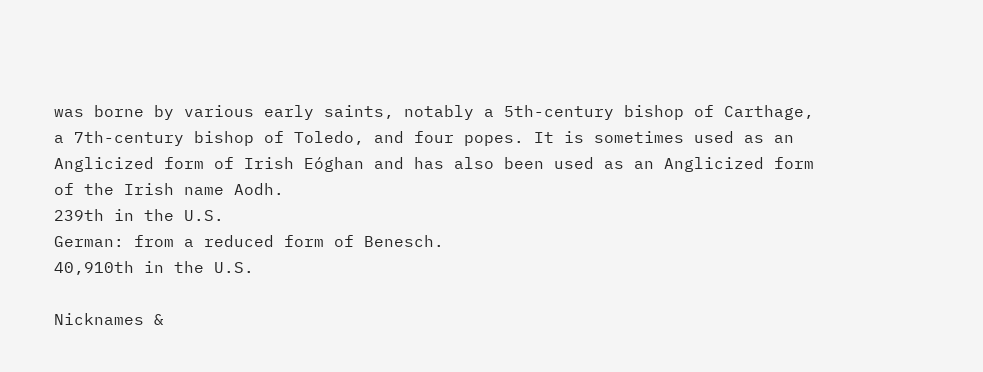was borne by various early saints, notably a 5th-century bishop of Carthage, a 7th-century bishop of Toledo, and four popes. It is sometimes used as an Anglicized form of Irish Eóghan and has also been used as an Anglicized form of the Irish name Aodh.
239th in the U.S.
German: from a reduced form of Benesch.
40,910th in the U.S.

Nicknames &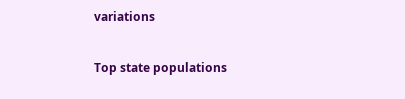variations

Top state populations